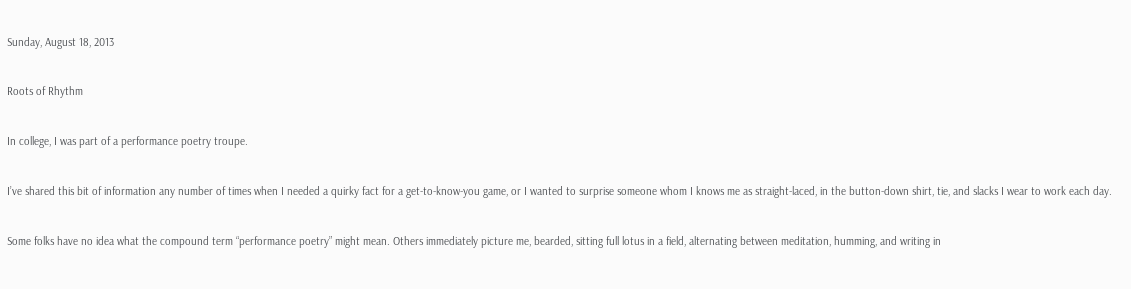Sunday, August 18, 2013

Roots of Rhythm

In college, I was part of a performance poetry troupe.

I’ve shared this bit of information any number of times when I needed a quirky fact for a get-to-know-you game, or I wanted to surprise someone whom I knows me as straight-laced, in the button-down shirt, tie, and slacks I wear to work each day.

Some folks have no idea what the compound term “performance poetry” might mean. Others immediately picture me, bearded, sitting full lotus in a field, alternating between meditation, humming, and writing in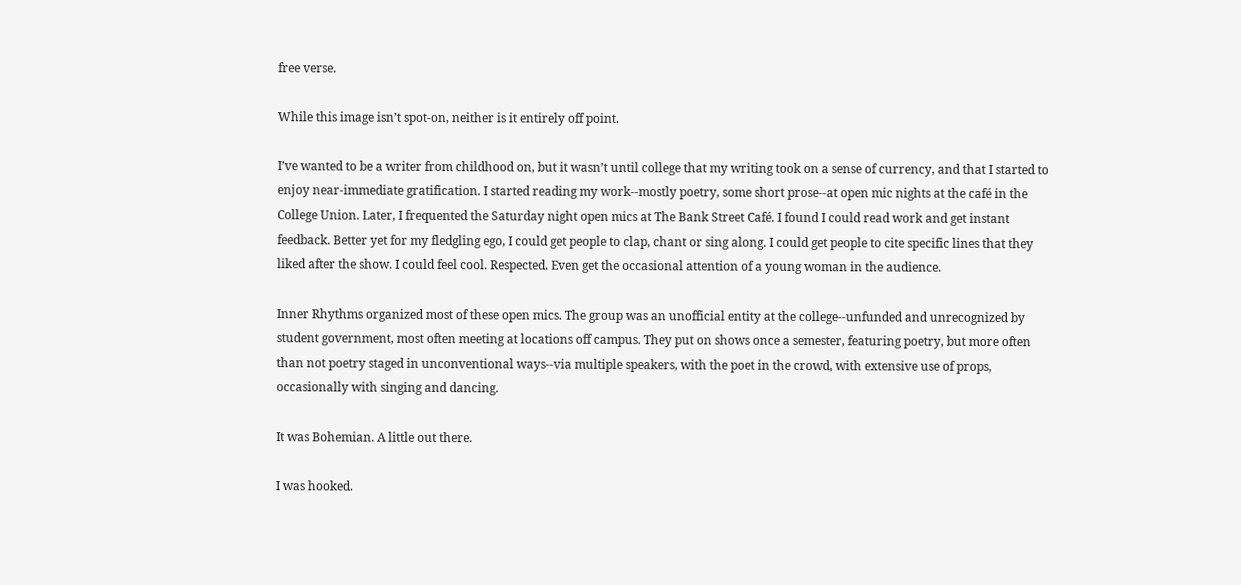free verse.

While this image isn’t spot-on, neither is it entirely off point.

I’ve wanted to be a writer from childhood on, but it wasn’t until college that my writing took on a sense of currency, and that I started to enjoy near-immediate gratification. I started reading my work--mostly poetry, some short prose--at open mic nights at the café in the College Union. Later, I frequented the Saturday night open mics at The Bank Street Café. I found I could read work and get instant feedback. Better yet for my fledgling ego, I could get people to clap, chant or sing along. I could get people to cite specific lines that they liked after the show. I could feel cool. Respected. Even get the occasional attention of a young woman in the audience.

Inner Rhythms organized most of these open mics. The group was an unofficial entity at the college--unfunded and unrecognized by student government, most often meeting at locations off campus. They put on shows once a semester, featuring poetry, but more often than not poetry staged in unconventional ways--via multiple speakers, with the poet in the crowd, with extensive use of props, occasionally with singing and dancing.

It was Bohemian. A little out there.

I was hooked.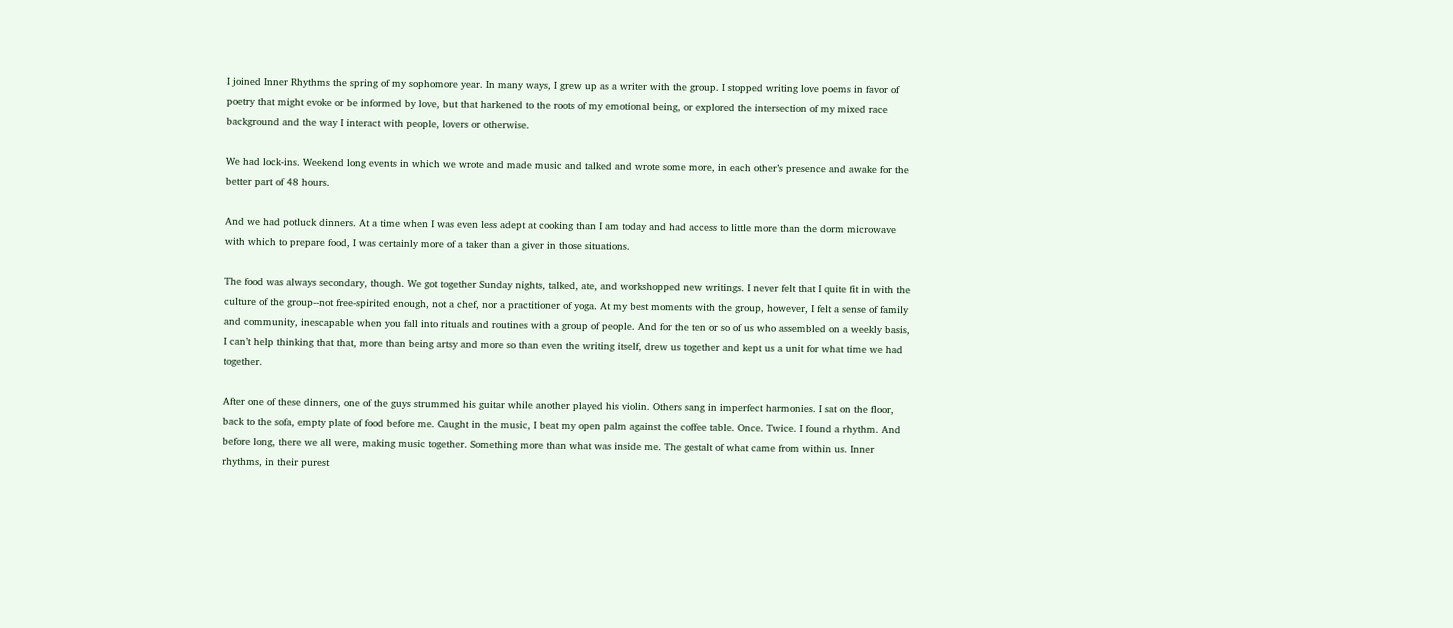I joined Inner Rhythms the spring of my sophomore year. In many ways, I grew up as a writer with the group. I stopped writing love poems in favor of poetry that might evoke or be informed by love, but that harkened to the roots of my emotional being, or explored the intersection of my mixed race background and the way I interact with people, lovers or otherwise.

We had lock-ins. Weekend long events in which we wrote and made music and talked and wrote some more, in each other’s presence and awake for the better part of 48 hours.

And we had potluck dinners. At a time when I was even less adept at cooking than I am today and had access to little more than the dorm microwave with which to prepare food, I was certainly more of a taker than a giver in those situations.

The food was always secondary, though. We got together Sunday nights, talked, ate, and workshopped new writings. I never felt that I quite fit in with the culture of the group--not free-spirited enough, not a chef, nor a practitioner of yoga. At my best moments with the group, however, I felt a sense of family and community, inescapable when you fall into rituals and routines with a group of people. And for the ten or so of us who assembled on a weekly basis, I can’t help thinking that that, more than being artsy and more so than even the writing itself, drew us together and kept us a unit for what time we had together.

After one of these dinners, one of the guys strummed his guitar while another played his violin. Others sang in imperfect harmonies. I sat on the floor, back to the sofa, empty plate of food before me. Caught in the music, I beat my open palm against the coffee table. Once. Twice. I found a rhythm. And before long, there we all were, making music together. Something more than what was inside me. The gestalt of what came from within us. Inner rhythms, in their purest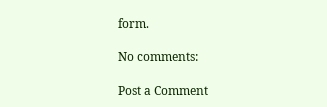form.

No comments:

Post a Comment